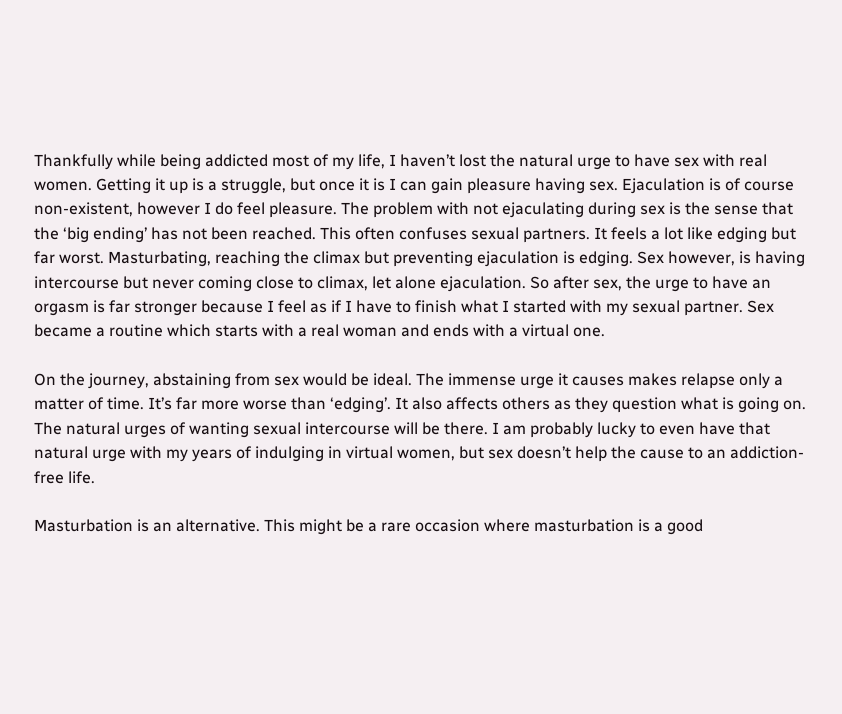Thankfully while being addicted most of my life, I haven’t lost the natural urge to have sex with real women. Getting it up is a struggle, but once it is I can gain pleasure having sex. Ejaculation is of course non-existent, however I do feel pleasure. The problem with not ejaculating during sex is the sense that the ‘big ending’ has not been reached. This often confuses sexual partners. It feels a lot like edging but far worst. Masturbating, reaching the climax but preventing ejaculation is edging. Sex however, is having intercourse but never coming close to climax, let alone ejaculation. So after sex, the urge to have an orgasm is far stronger because I feel as if I have to finish what I started with my sexual partner. Sex became a routine which starts with a real woman and ends with a virtual one.

On the journey, abstaining from sex would be ideal. The immense urge it causes makes relapse only a matter of time. It’s far more worse than ‘edging’. It also affects others as they question what is going on. The natural urges of wanting sexual intercourse will be there. I am probably lucky to even have that natural urge with my years of indulging in virtual women, but sex doesn’t help the cause to an addiction-free life.

Masturbation is an alternative. This might be a rare occasion where masturbation is a good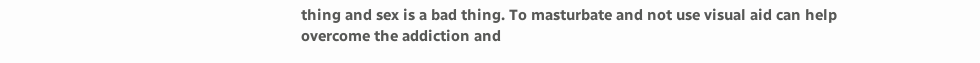thing and sex is a bad thing. To masturbate and not use visual aid can help overcome the addiction and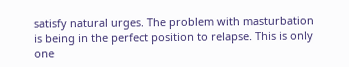satisfy natural urges. The problem with masturbation is being in the perfect position to relapse. This is only one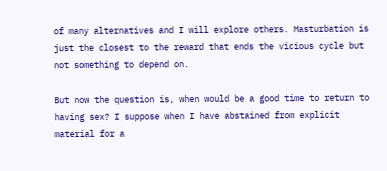of many alternatives and I will explore others. Masturbation is just the closest to the reward that ends the vicious cycle but not something to depend on.

But now the question is, when would be a good time to return to having sex? I suppose when I have abstained from explicit material for a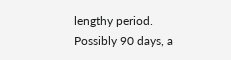lengthy period. Possibly 90 days, a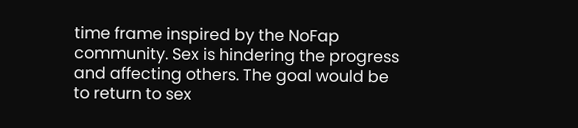time frame inspired by the NoFap community. Sex is hindering the progress and affecting others. The goal would be to return to sex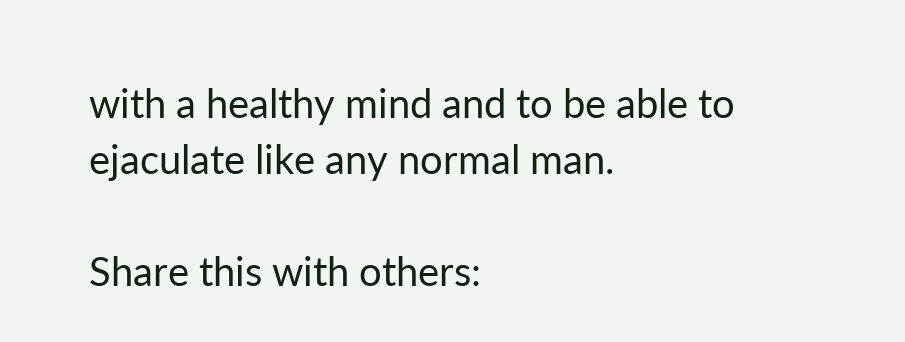with a healthy mind and to be able to ejaculate like any normal man.

Share this with others: